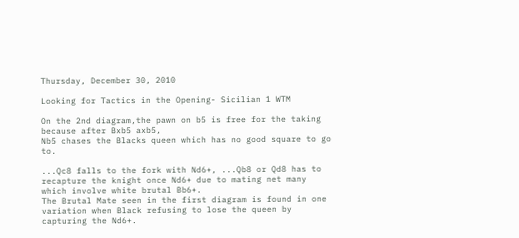Thursday, December 30, 2010

Looking for Tactics in the Opening- Sicilian 1 WTM

On the 2nd diagram,the pawn on b5 is free for the taking because after Bxb5 axb5,
Nb5 chases the Blacks queen which has no good square to go to.

...Qc8 falls to the fork with Nd6+, ...Qb8 or Qd8 has to recapture the knight once Nd6+ due to mating net many which involve white brutal Bb6+.
The Brutal Mate seen in the first diagram is found in one variation when Black refusing to lose the queen by capturing the Nd6+.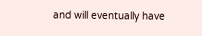and will eventually have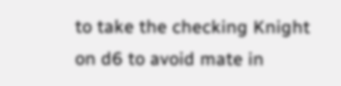to take the checking Knight on d6 to avoid mate in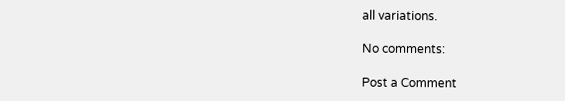all variations.

No comments:

Post a Comment